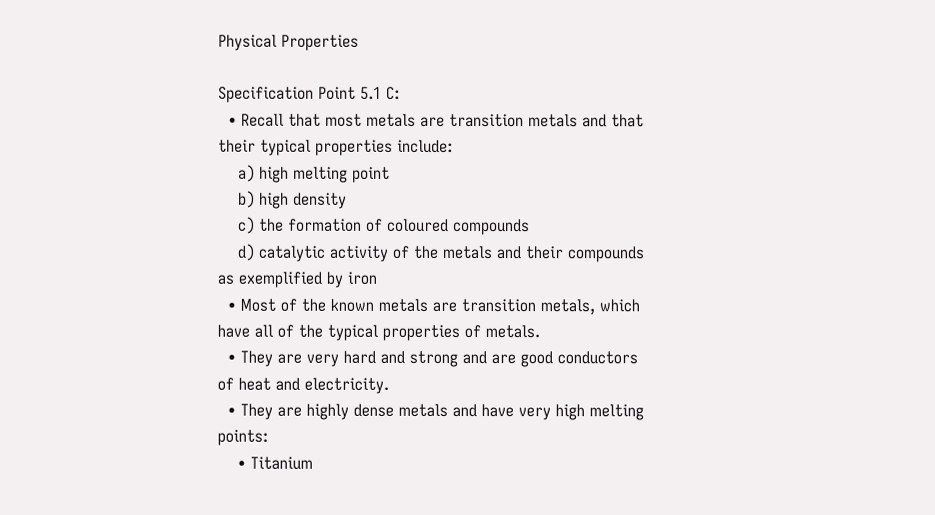Physical Properties

Specification Point 5.1 C:
  • Recall that most metals are transition metals and that their typical properties include:
    a) high melting point
    b) high density
    c) the formation of coloured compounds
    d) catalytic activity of the metals and their compounds as exemplified by iron
  • Most of the known metals are transition metals, which have all of the typical properties of metals.
  • They are very hard and strong and are good conductors of heat and electricity.
  • They are highly dense metals and have very high melting points:
    • Titanium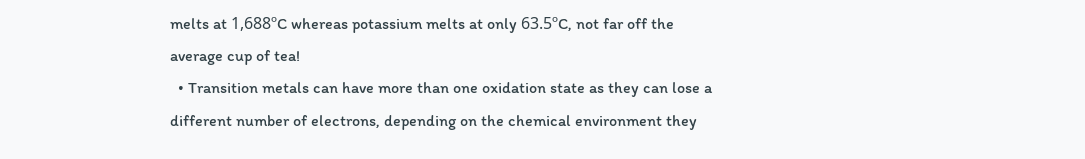melts at 1,688ºC whereas potassium melts at only 63.5ºC, not far off the average cup of tea!
  • Transition metals can have more than one oxidation state as they can lose a different number of electrons, depending on the chemical environment they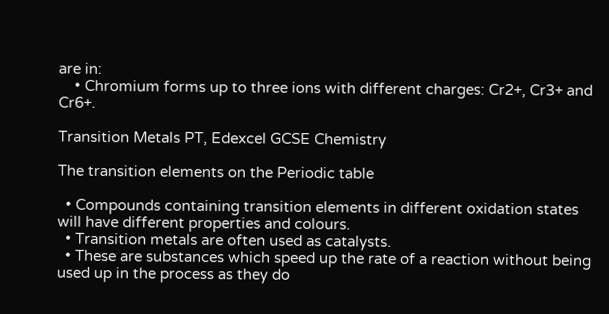are in:
    • Chromium forms up to three ions with different charges: Cr2+, Cr3+ and Cr6+.

Transition Metals PT, Edexcel GCSE Chemistry

The transition elements on the Periodic table

  • Compounds containing transition elements in different oxidation states will have different properties and colours.
  • Transition metals are often used as catalysts.
  • These are substances which speed up the rate of a reaction without being used up in the process as they do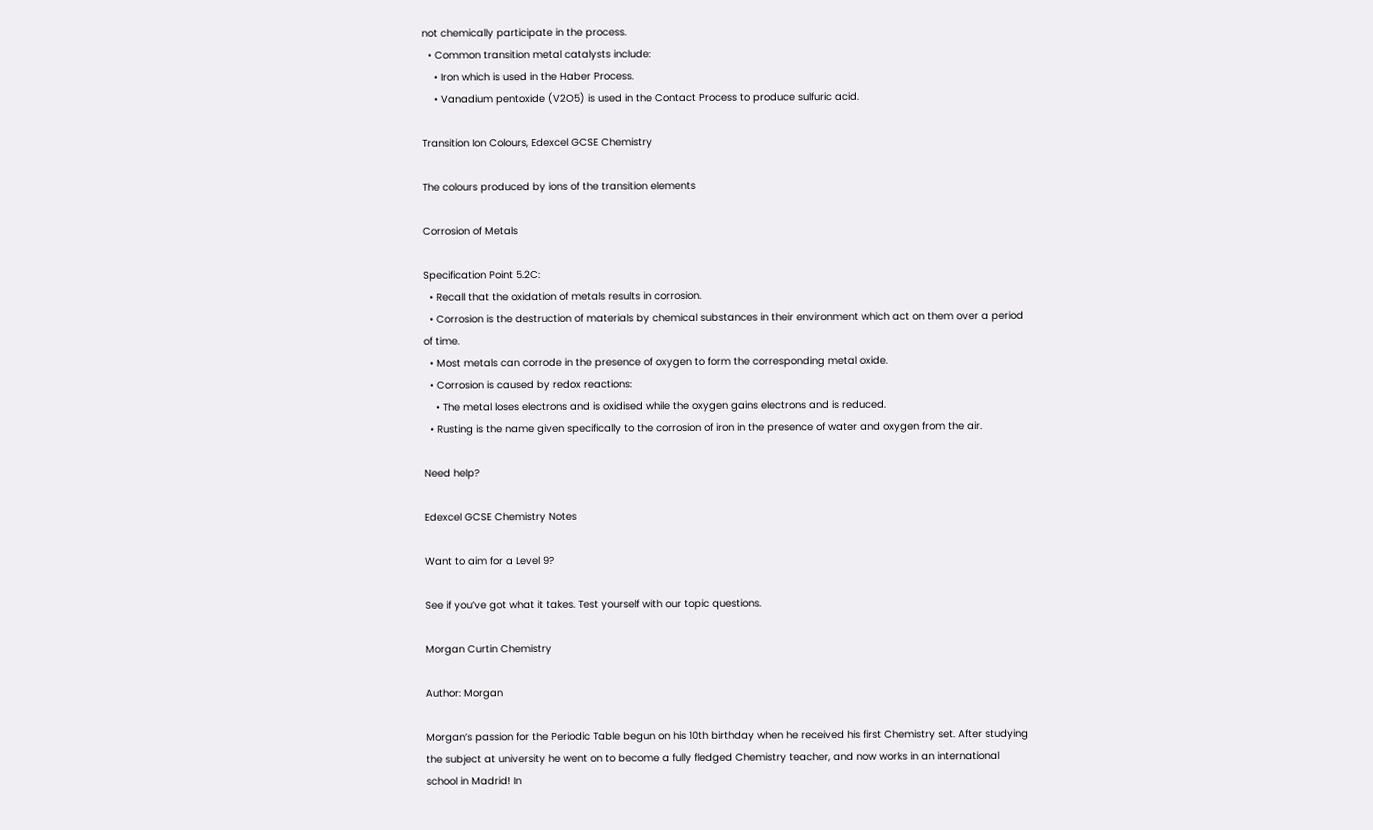not chemically participate in the process.
  • Common transition metal catalysts include:
    • Iron which is used in the Haber Process.
    • Vanadium pentoxide (V2O5) is used in the Contact Process to produce sulfuric acid.

Transition Ion Colours, Edexcel GCSE Chemistry

The colours produced by ions of the transition elements

Corrosion of Metals

Specification Point 5.2C:
  • Recall that the oxidation of metals results in corrosion.
  • Corrosion is the destruction of materials by chemical substances in their environment which act on them over a period of time.
  • Most metals can corrode in the presence of oxygen to form the corresponding metal oxide.
  • Corrosion is caused by redox reactions:
    • The metal loses electrons and is oxidised while the oxygen gains electrons and is reduced.
  • Rusting is the name given specifically to the corrosion of iron in the presence of water and oxygen from the air.

Need help?

Edexcel GCSE Chemistry Notes

Want to aim for a Level 9?

See if you’ve got what it takes. Test yourself with our topic questions.

Morgan Curtin Chemistry

Author: Morgan

Morgan’s passion for the Periodic Table begun on his 10th birthday when he received his first Chemistry set. After studying the subject at university he went on to become a fully fledged Chemistry teacher, and now works in an international school in Madrid! In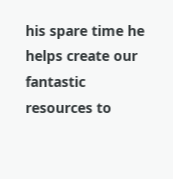his spare time he helps create our fantastic resources to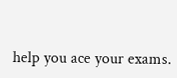help you ace your exams.